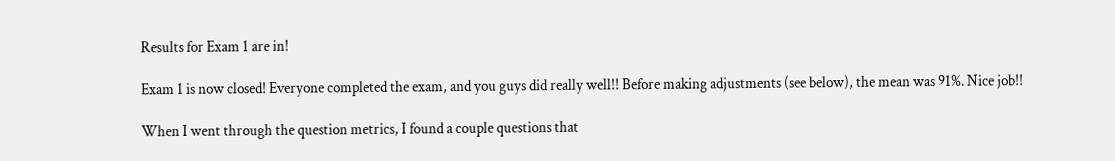Results for Exam 1 are in!

Exam 1 is now closed! Everyone completed the exam, and you guys did really well!! Before making adjustments (see below), the mean was 91%. Nice job!!

When I went through the question metrics, I found a couple questions that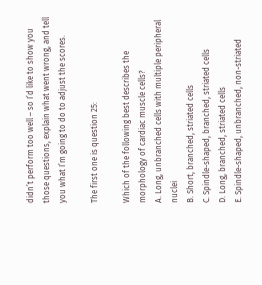didn’t perform too well – so I’d like to show you those questions, explain what went wrong, and tell you what I’m going to do to adjust the scores.

The first one is question 25:

Which of the following best describes the morphology of cardiac muscle cells?
A. Long, unbranched cells with multiple peripheral nuclei
B. Short, branched, striated cells
C. Spindle-shaped, branched, striated cells
D. Long, branched, striated cells
E. Spindle-shaped, unbranched, non-striated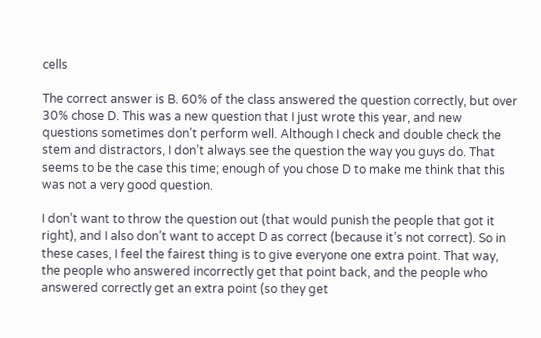cells

The correct answer is B. 60% of the class answered the question correctly, but over 30% chose D. This was a new question that I just wrote this year, and new questions sometimes don’t perform well. Although I check and double check the stem and distractors, I don’t always see the question the way you guys do. That seems to be the case this time; enough of you chose D to make me think that this was not a very good question.

I don’t want to throw the question out (that would punish the people that got it right), and I also don’t want to accept D as correct (because it’s not correct). So in these cases, I feel the fairest thing is to give everyone one extra point. That way, the people who answered incorrectly get that point back, and the people who answered correctly get an extra point (so they get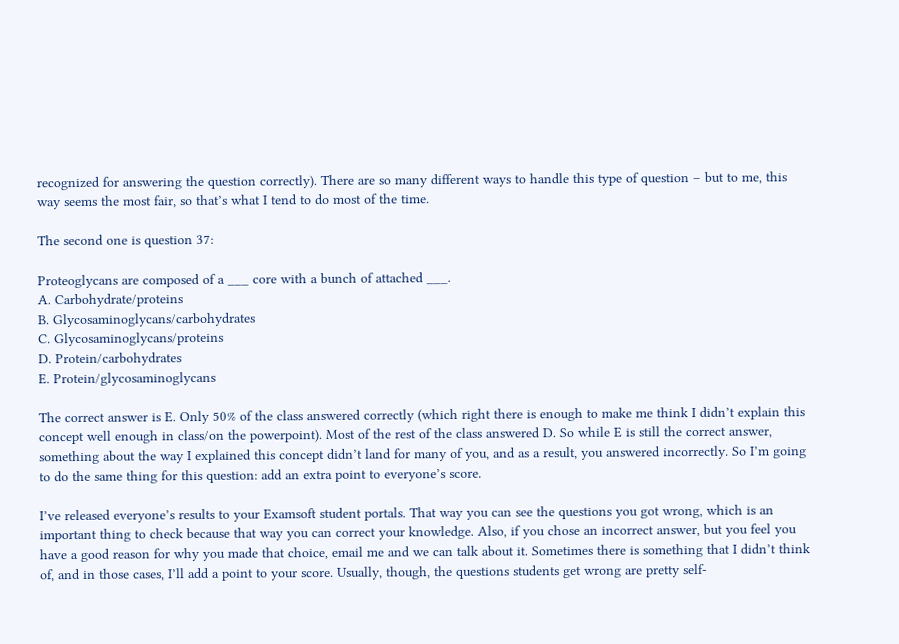recognized for answering the question correctly). There are so many different ways to handle this type of question – but to me, this way seems the most fair, so that’s what I tend to do most of the time.

The second one is question 37:

Proteoglycans are composed of a ___ core with a bunch of attached ___.
A. Carbohydrate/proteins
B. Glycosaminoglycans/carbohydrates
C. Glycosaminoglycans/proteins
D. Protein/carbohydrates
E. Protein/glycosaminoglycans

The correct answer is E. Only 50% of the class answered correctly (which right there is enough to make me think I didn’t explain this concept well enough in class/on the powerpoint). Most of the rest of the class answered D. So while E is still the correct answer, something about the way I explained this concept didn’t land for many of you, and as a result, you answered incorrectly. So I’m going to do the same thing for this question: add an extra point to everyone’s score.

I’ve released everyone’s results to your Examsoft student portals. That way you can see the questions you got wrong, which is an important thing to check because that way you can correct your knowledge. Also, if you chose an incorrect answer, but you feel you have a good reason for why you made that choice, email me and we can talk about it. Sometimes there is something that I didn’t think of, and in those cases, I’ll add a point to your score. Usually, though, the questions students get wrong are pretty self-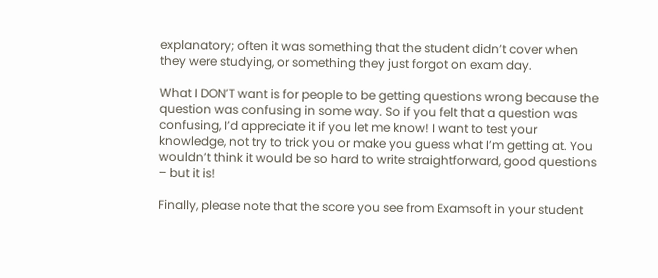explanatory; often it was something that the student didn’t cover when they were studying, or something they just forgot on exam day.

What I DON’T want is for people to be getting questions wrong because the question was confusing in some way. So if you felt that a question was confusing, I’d appreciate it if you let me know! I want to test your knowledge, not try to trick you or make you guess what I’m getting at. You wouldn’t think it would be so hard to write straightforward, good questions – but it is!

Finally, please note that the score you see from Examsoft in your student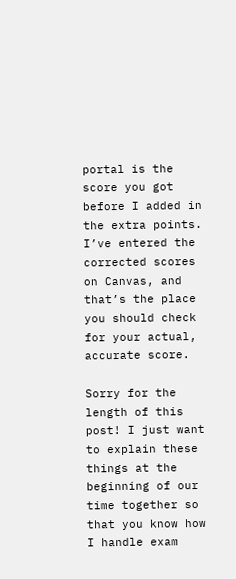portal is the score you got before I added in the extra points. I’ve entered the corrected scores on Canvas, and that’s the place you should check for your actual, accurate score.

Sorry for the length of this post! I just want to explain these things at the beginning of our time together so that you know how I handle exam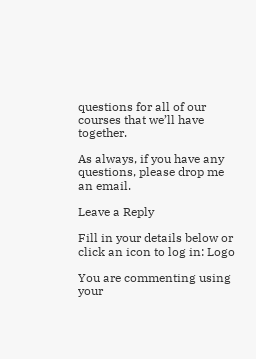questions for all of our courses that we’ll have together.

As always, if you have any questions, please drop me an email.

Leave a Reply

Fill in your details below or click an icon to log in: Logo

You are commenting using your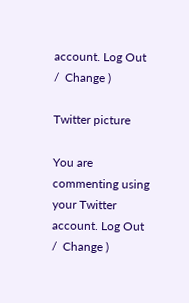account. Log Out /  Change )

Twitter picture

You are commenting using your Twitter account. Log Out /  Change )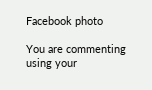Facebook photo

You are commenting using your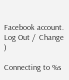Facebook account. Log Out /  Change )

Connecting to %s